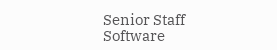Senior Staff Software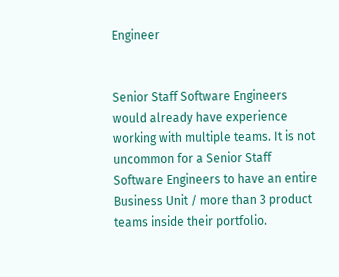Engineer


Senior Staff Software Engineers would already have experience working with multiple teams. It is not uncommon for a Senior Staff Software Engineers to have an entire Business Unit / more than 3 product teams inside their portfolio.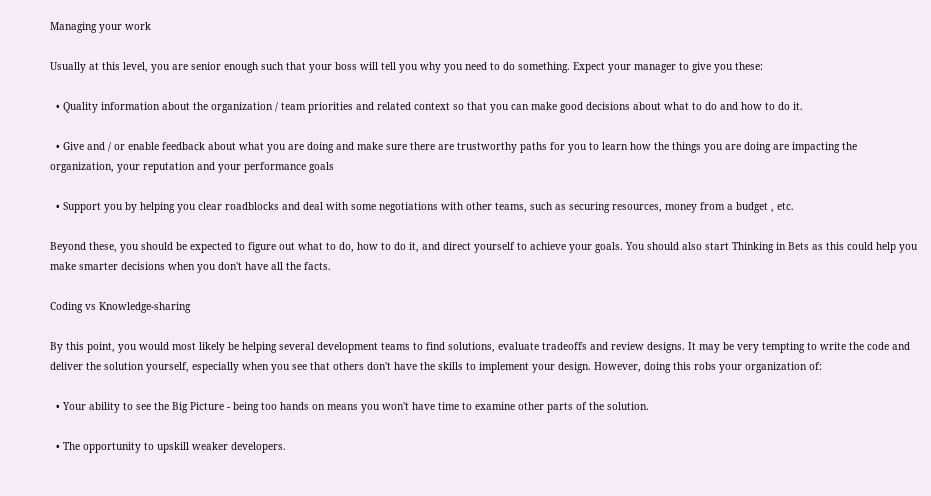Managing your work

Usually at this level, you are senior enough such that your boss will tell you why you need to do something. Expect your manager to give you these:

  • Quality information about the organization / team priorities and related context so that you can make good decisions about what to do and how to do it.

  • Give and / or enable feedback about what you are doing and make sure there are trustworthy paths for you to learn how the things you are doing are impacting the organization, your reputation and your performance goals

  • Support you by helping you clear roadblocks and deal with some negotiations with other teams, such as securing resources, money from a budget , etc.

Beyond these, you should be expected to figure out what to do, how to do it, and direct yourself to achieve your goals. You should also start Thinking in Bets as this could help you make smarter decisions when you don't have all the facts.

Coding vs Knowledge-sharing

By this point, you would most likely be helping several development teams to find solutions, evaluate tradeoffs and review designs. It may be very tempting to write the code and deliver the solution yourself, especially when you see that others don't have the skills to implement your design. However, doing this robs your organization of:

  • Your ability to see the Big Picture - being too hands on means you won't have time to examine other parts of the solution.

  • The opportunity to upskill weaker developers.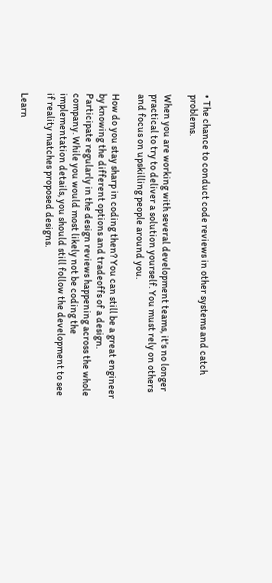• The chance to conduct code reviews in other systems and catch problems.

When you are working with several development teams, it's no longer practical to try to deliver a solution yourself. You must rely on others and focus on upskilling people around you.

How do you stay sharp in coding then? You can still be a great engineer by knowing the different options and tradeoffs of a design. Participate regularly in the design reviews happening across the whole company. While you would most likely not be coding the implementation details, you should still follow the development to see if reality matches proposed designs.

Learn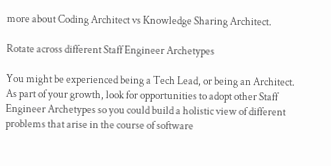more about Coding Architect vs Knowledge Sharing Architect.

Rotate across different Staff Engineer Archetypes

You might be experienced being a Tech Lead, or being an Architect. As part of your growth, look for opportunities to adopt other Staff Engineer Archetypes so you could build a holistic view of different problems that arise in the course of software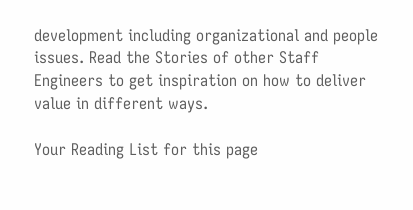development including organizational and people issues. Read the Stories of other Staff Engineers to get inspiration on how to deliver value in different ways.

Your Reading List for this page